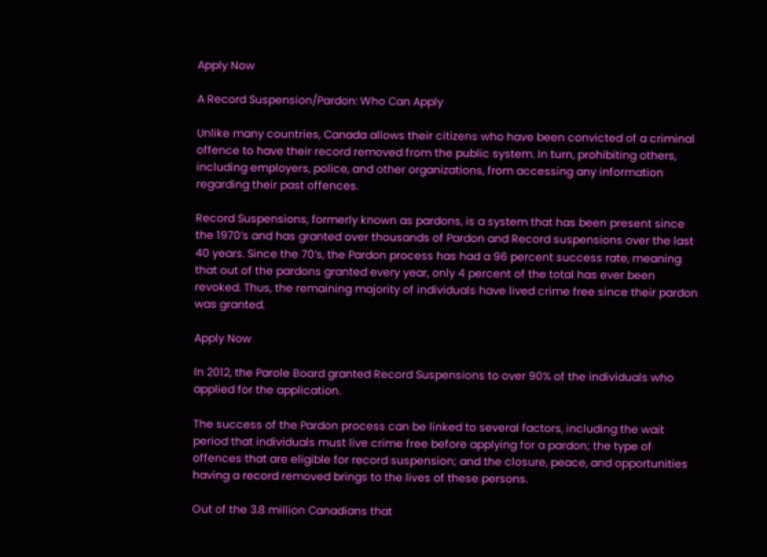Apply Now

A Record Suspension/Pardon: Who Can Apply

Unlike many countries, Canada allows their citizens who have been convicted of a criminal offence to have their record removed from the public system. In turn, prohibiting others, including employers, police, and other organizations, from accessing any information regarding their past offences.

Record Suspensions, formerly known as pardons, is a system that has been present since the 1970’s and has granted over thousands of Pardon and Record suspensions over the last 40 years. Since the 70’s, the Pardon process has had a 96 percent success rate, meaning that out of the pardons granted every year, only 4 percent of the total has ever been revoked. Thus, the remaining majority of individuals have lived crime free since their pardon was granted.

Apply Now

In 2012, the Parole Board granted Record Suspensions to over 90% of the individuals who applied for the application.

The success of the Pardon process can be linked to several factors, including the wait period that individuals must live crime free before applying for a pardon; the type of offences that are eligible for record suspension; and the closure, peace, and opportunities having a record removed brings to the lives of these persons.

Out of the 3.8 million Canadians that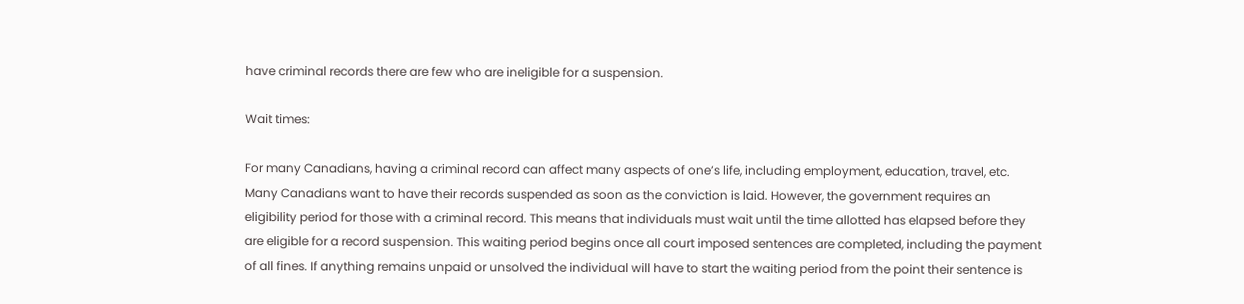have criminal records there are few who are ineligible for a suspension.

Wait times:

For many Canadians, having a criminal record can affect many aspects of one’s life, including employment, education, travel, etc. Many Canadians want to have their records suspended as soon as the conviction is laid. However, the government requires an eligibility period for those with a criminal record. This means that individuals must wait until the time allotted has elapsed before they are eligible for a record suspension. This waiting period begins once all court imposed sentences are completed, including the payment of all fines. If anything remains unpaid or unsolved the individual will have to start the waiting period from the point their sentence is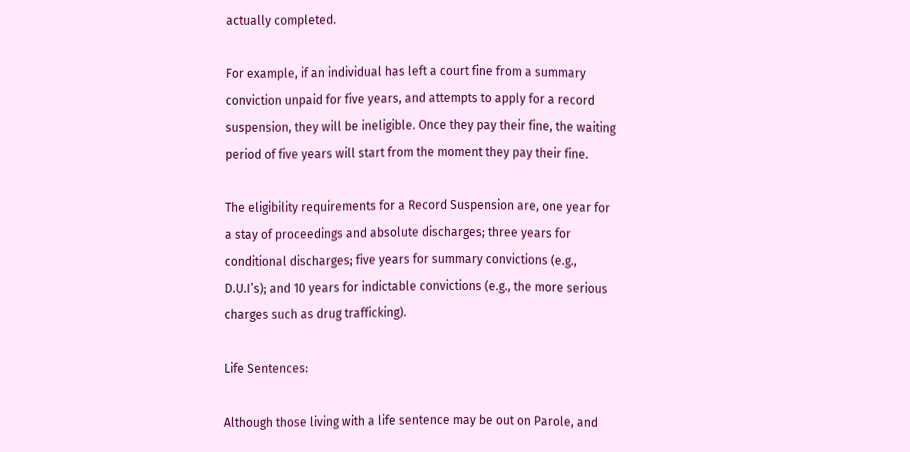actually completed.

For example, if an individual has left a court fine from a summary conviction unpaid for five years, and attempts to apply for a record suspension, they will be ineligible. Once they pay their fine, the waiting period of five years will start from the moment they pay their fine.

The eligibility requirements for a Record Suspension are, one year for a stay of proceedings and absolute discharges; three years for conditional discharges; five years for summary convictions (e.g., D.U.I’s); and 10 years for indictable convictions (e.g., the more serious charges such as drug trafficking).

Life Sentences:

Although those living with a life sentence may be out on Parole, and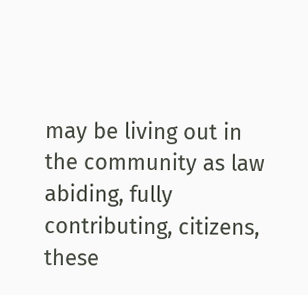may be living out in the community as law abiding, fully contributing, citizens, these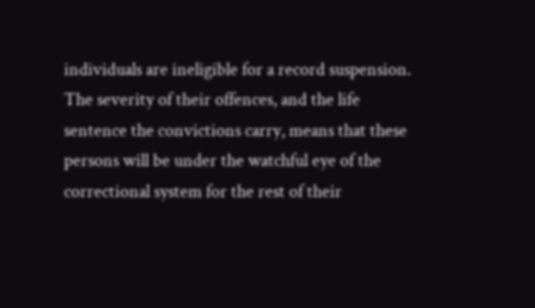individuals are ineligible for a record suspension. The severity of their offences, and the life sentence the convictions carry, means that these persons will be under the watchful eye of the correctional system for the rest of their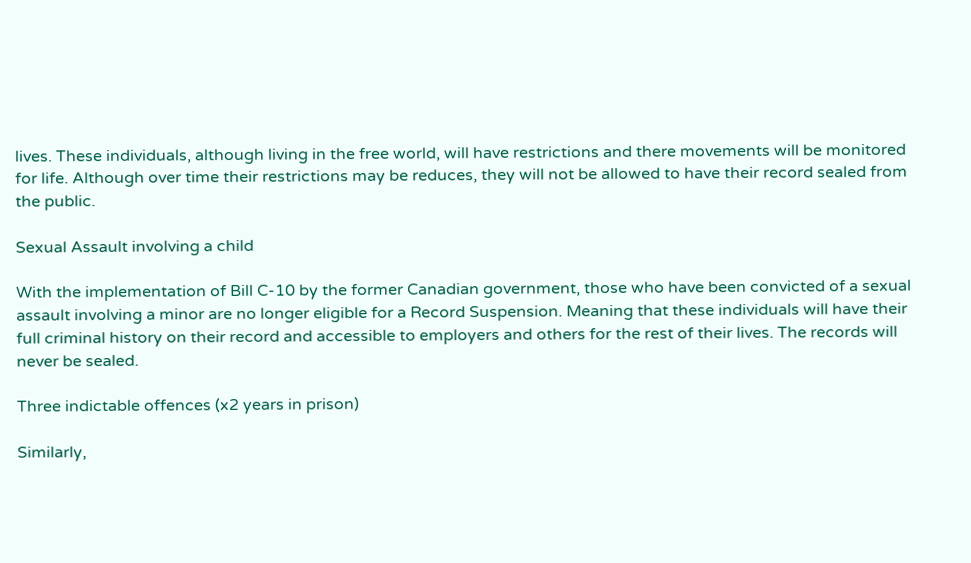lives. These individuals, although living in the free world, will have restrictions and there movements will be monitored for life. Although over time their restrictions may be reduces, they will not be allowed to have their record sealed from the public.

Sexual Assault involving a child

With the implementation of Bill C-10 by the former Canadian government, those who have been convicted of a sexual assault involving a minor are no longer eligible for a Record Suspension. Meaning that these individuals will have their full criminal history on their record and accessible to employers and others for the rest of their lives. The records will never be sealed.

Three indictable offences (x2 years in prison)

Similarly,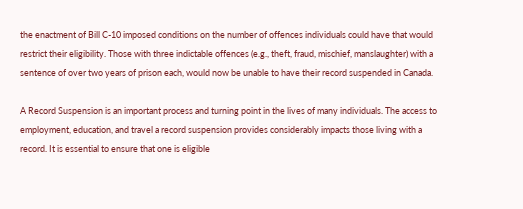the enactment of Bill C-10 imposed conditions on the number of offences individuals could have that would restrict their eligibility. Those with three indictable offences (e.g., theft, fraud, mischief, manslaughter) with a sentence of over two years of prison each, would now be unable to have their record suspended in Canada.

A Record Suspension is an important process and turning point in the lives of many individuals. The access to employment, education, and travel a record suspension provides considerably impacts those living with a record. It is essential to ensure that one is eligible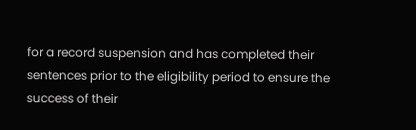for a record suspension and has completed their sentences prior to the eligibility period to ensure the success of their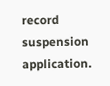record suspension application.